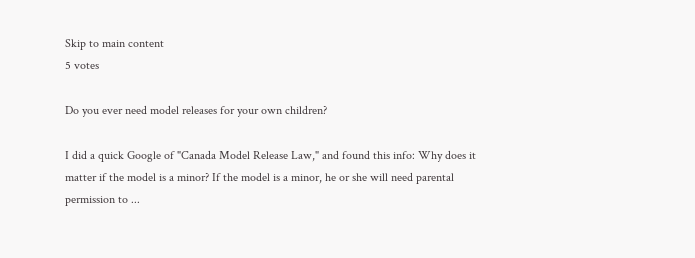Skip to main content
5 votes

Do you ever need model releases for your own children?

I did a quick Google of "Canada Model Release Law," and found this info: Why does it matter if the model is a minor? If the model is a minor, he or she will need parental permission to ...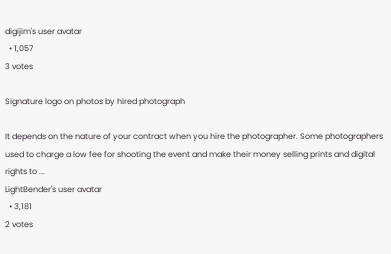digijim's user avatar
  • 1,057
3 votes

Signature logo on photos by hired photograph

It depends on the nature of your contract when you hire the photographer. Some photographers used to charge a low fee for shooting the event and make their money selling prints and digital rights to ...
LightBender's user avatar
  • 3,181
2 votes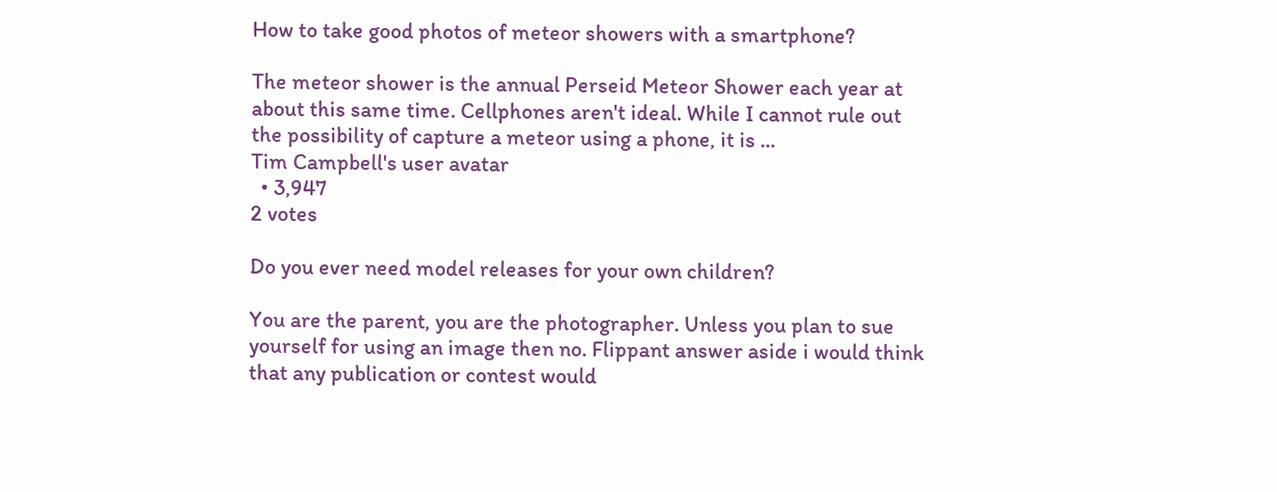How to take good photos of meteor showers with a smartphone?

The meteor shower is the annual Perseid Meteor Shower each year at about this same time. Cellphones aren't ideal. While I cannot rule out the possibility of capture a meteor using a phone, it is ...
Tim Campbell's user avatar
  • 3,947
2 votes

Do you ever need model releases for your own children?

You are the parent, you are the photographer. Unless you plan to sue yourself for using an image then no. Flippant answer aside i would think that any publication or contest would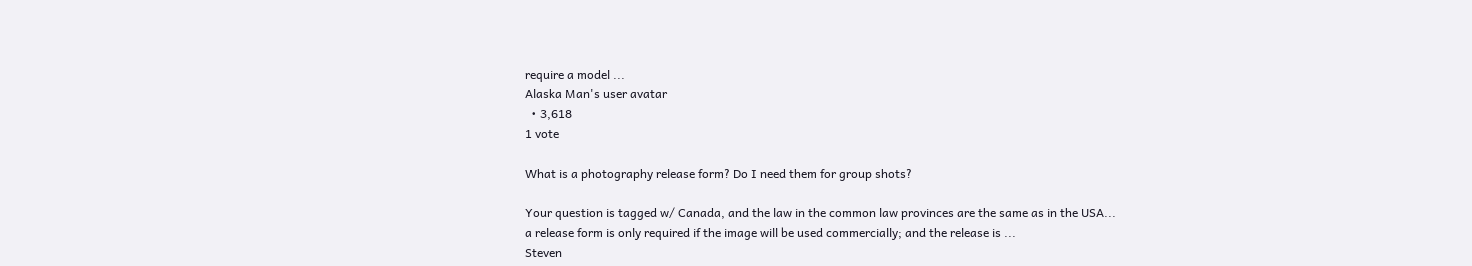require a model ...
Alaska Man's user avatar
  • 3,618
1 vote

What is a photography release form? Do I need them for group shots?

Your question is tagged w/ Canada, and the law in the common law provinces are the same as in the USA... a release form is only required if the image will be used commercially; and the release is ...
Steven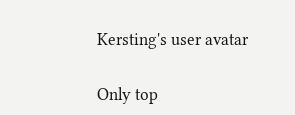Kersting's user avatar

Only top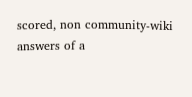scored, non community-wiki answers of a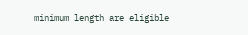minimum length are eligible